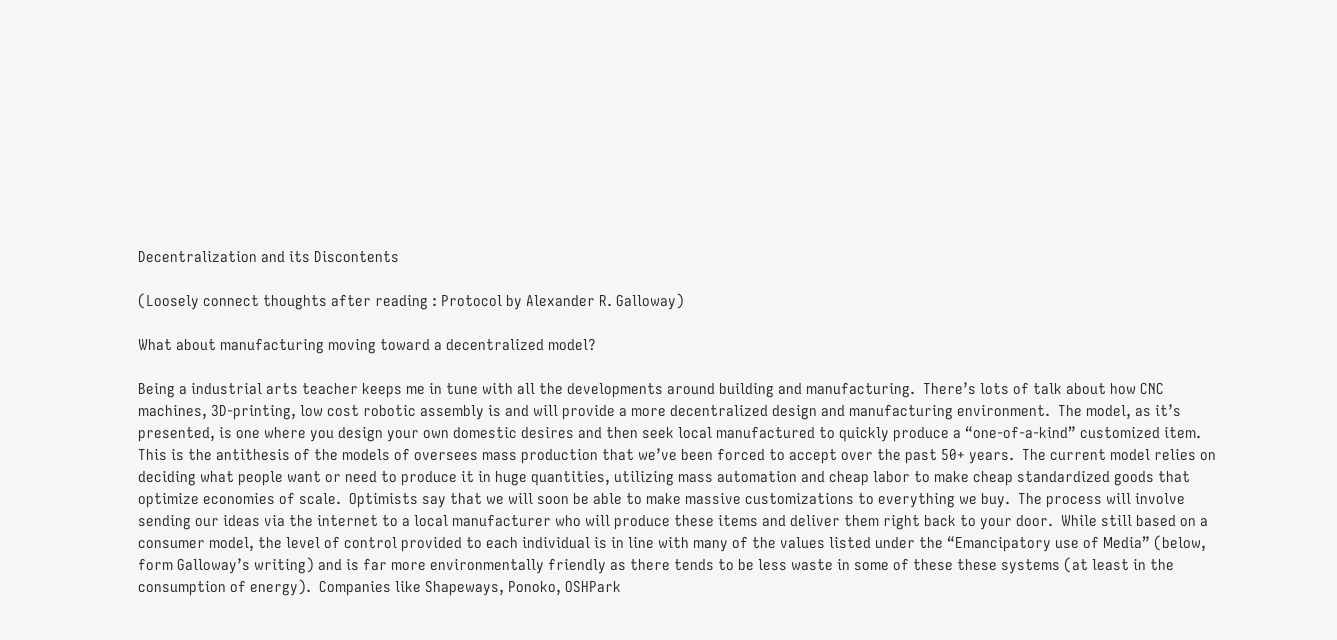Decentralization and its Discontents

(Loosely connect thoughts after reading : Protocol by Alexander R. Galloway)

What about manufacturing moving toward a decentralized model?

Being a industrial arts teacher keeps me in tune with all the developments around building and manufacturing.  There’s lots of talk about how CNC machines, 3D-printing, low cost robotic assembly is and will provide a more decentralized design and manufacturing environment.  The model, as it’s presented, is one where you design your own domestic desires and then seek local manufactured to quickly produce a “one-of-a-kind” customized item.  This is the antithesis of the models of oversees mass production that we’ve been forced to accept over the past 50+ years.  The current model relies on deciding what people want or need to produce it in huge quantities, utilizing mass automation and cheap labor to make cheap standardized goods that optimize economies of scale.  Optimists say that we will soon be able to make massive customizations to everything we buy.  The process will involve sending our ideas via the internet to a local manufacturer who will produce these items and deliver them right back to your door.  While still based on a consumer model, the level of control provided to each individual is in line with many of the values listed under the “Emancipatory use of Media” (below, form Galloway’s writing) and is far more environmentally friendly as there tends to be less waste in some of these these systems (at least in the consumption of energy).  Companies like Shapeways, Ponoko, OSHPark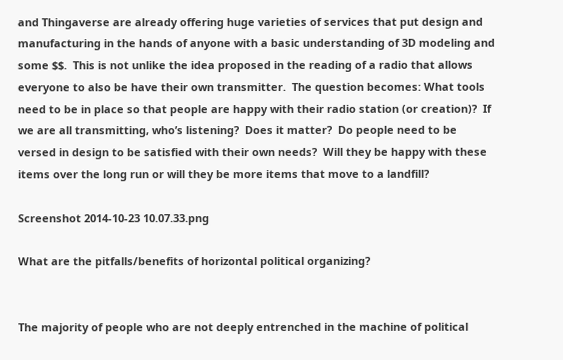and Thingaverse are already offering huge varieties of services that put design and manufacturing in the hands of anyone with a basic understanding of 3D modeling and some $$.  This is not unlike the idea proposed in the reading of a radio that allows everyone to also be have their own transmitter.  The question becomes: What tools need to be in place so that people are happy with their radio station (or creation)?  If we are all transmitting, who’s listening?  Does it matter?  Do people need to be versed in design to be satisfied with their own needs?  Will they be happy with these items over the long run or will they be more items that move to a landfill?

Screenshot 2014-10-23 10.07.33.png

What are the pitfalls/benefits of horizontal political organizing?


The majority of people who are not deeply entrenched in the machine of political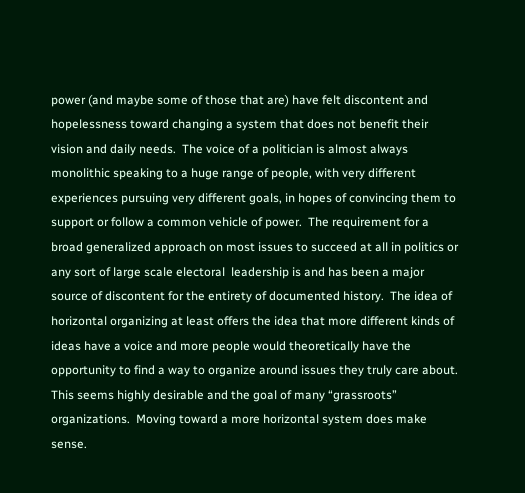power (and maybe some of those that are) have felt discontent and hopelessness toward changing a system that does not benefit their vision and daily needs.  The voice of a politician is almost always monolithic speaking to a huge range of people, with very different experiences pursuing very different goals, in hopes of convincing them to support or follow a common vehicle of power.  The requirement for a broad generalized approach on most issues to succeed at all in politics or any sort of large scale electoral  leadership is and has been a major source of discontent for the entirety of documented history.  The idea of horizontal organizing at least offers the idea that more different kinds of ideas have a voice and more people would theoretically have the opportunity to find a way to organize around issues they truly care about.  This seems highly desirable and the goal of many “grassroots” organizations.  Moving toward a more horizontal system does make sense.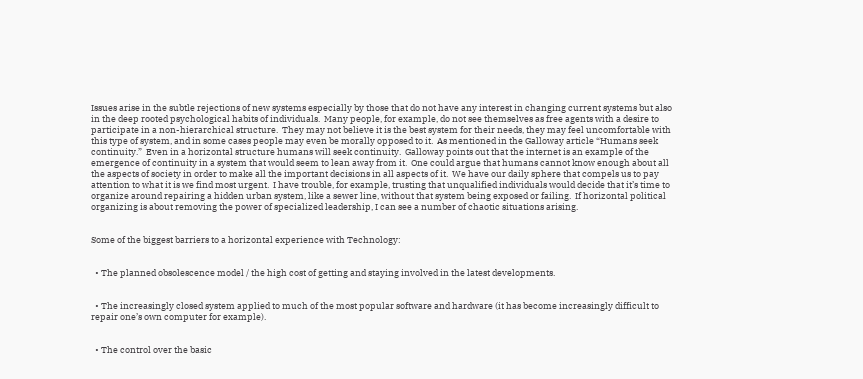Issues arise in the subtle rejections of new systems especially by those that do not have any interest in changing current systems but also in the deep rooted psychological habits of individuals.  Many people, for example, do not see themselves as free agents with a desire to participate in a non-hierarchical structure.  They may not believe it is the best system for their needs, they may feel uncomfortable with this type of system, and in some cases people may even be morally opposed to it.  As mentioned in the Galloway article “Humans seek continuity.”  Even in a horizontal structure humans will seek continuity.  Galloway points out that the internet is an example of the emergence of continuity in a system that would seem to lean away from it.  One could argue that humans cannot know enough about all the aspects of society in order to make all the important decisions in all aspects of it.  We have our daily sphere that compels us to pay attention to what it is we find most urgent.  I have trouble, for example, trusting that unqualified individuals would decide that it’s time to organize around repairing a hidden urban system, like a sewer line, without that system being exposed or failing.  If horizontal political organizing is about removing the power of specialized leadership, I can see a number of chaotic situations arising.


Some of the biggest barriers to a horizontal experience with Technology:


  • The planned obsolescence model / the high cost of getting and staying involved in the latest developments.


  • The increasingly closed system applied to much of the most popular software and hardware (it has become increasingly difficult to repair one’s own computer for example).


  • The control over the basic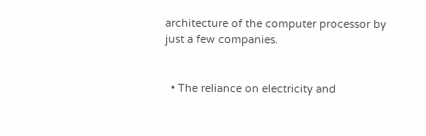architecture of the computer processor by just a few companies.


  • The reliance on electricity and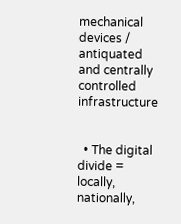mechanical devices / antiquated and centrally controlled infrastructure


  • The digital divide = locally, nationally,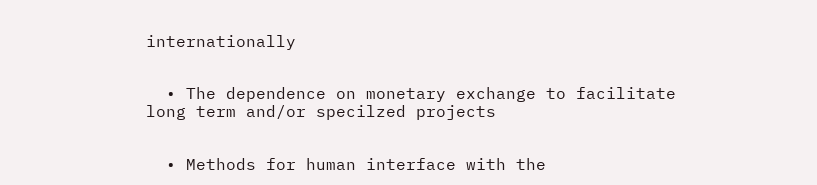internationally


  • The dependence on monetary exchange to facilitate long term and/or specilzed projects


  • Methods for human interface with the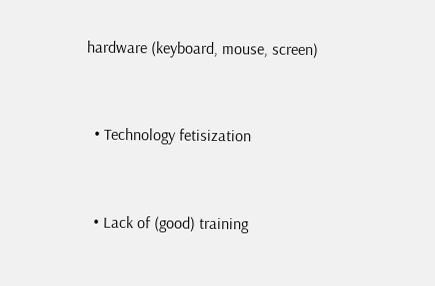hardware (keyboard, mouse, screen)


  • Technology fetisization


  • Lack of (good) training